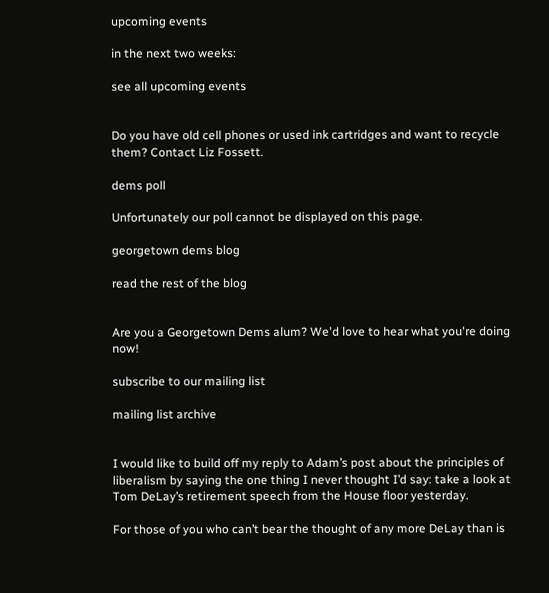upcoming events

in the next two weeks:

see all upcoming events


Do you have old cell phones or used ink cartridges and want to recycle them? Contact Liz Fossett.

dems poll

Unfortunately our poll cannot be displayed on this page.

georgetown dems blog

read the rest of the blog


Are you a Georgetown Dems alum? We'd love to hear what you're doing now!

subscribe to our mailing list

mailing list archive


I would like to build off my reply to Adam’s post about the principles of liberalism by saying the one thing I never thought I’d say: take a look at Tom DeLay’s retirement speech from the House floor yesterday.

For those of you who can’t bear the thought of any more DeLay than is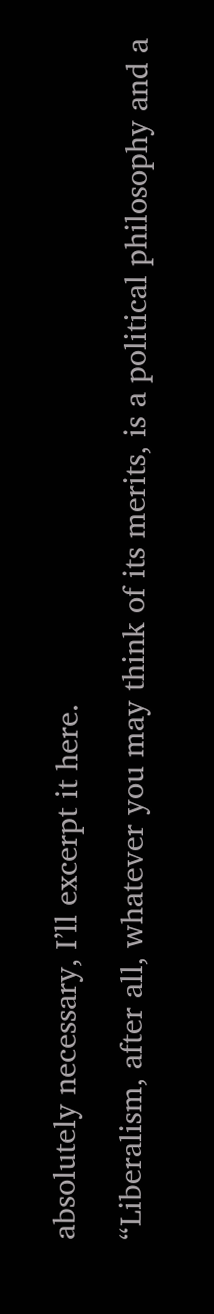absolutely necessary, I’ll excerpt it here.

“Liberalism, after all, whatever you may think of its merits, is a political philosophy and a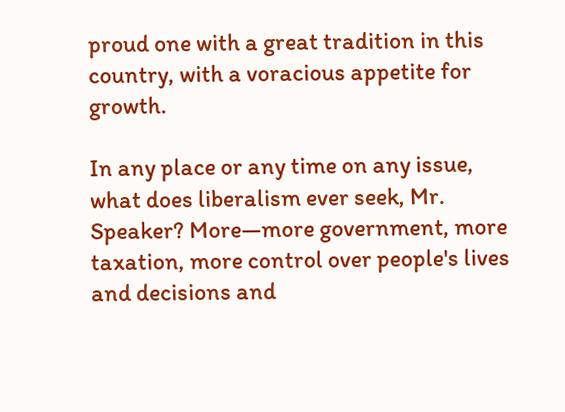proud one with a great tradition in this country, with a voracious appetite for growth.

In any place or any time on any issue, what does liberalism ever seek, Mr. Speaker? More—more government, more taxation, more control over people's lives and decisions and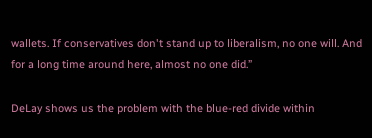wallets. If conservatives don't stand up to liberalism, no one will. And for a long time around here, almost no one did.”

DeLay shows us the problem with the blue-red divide within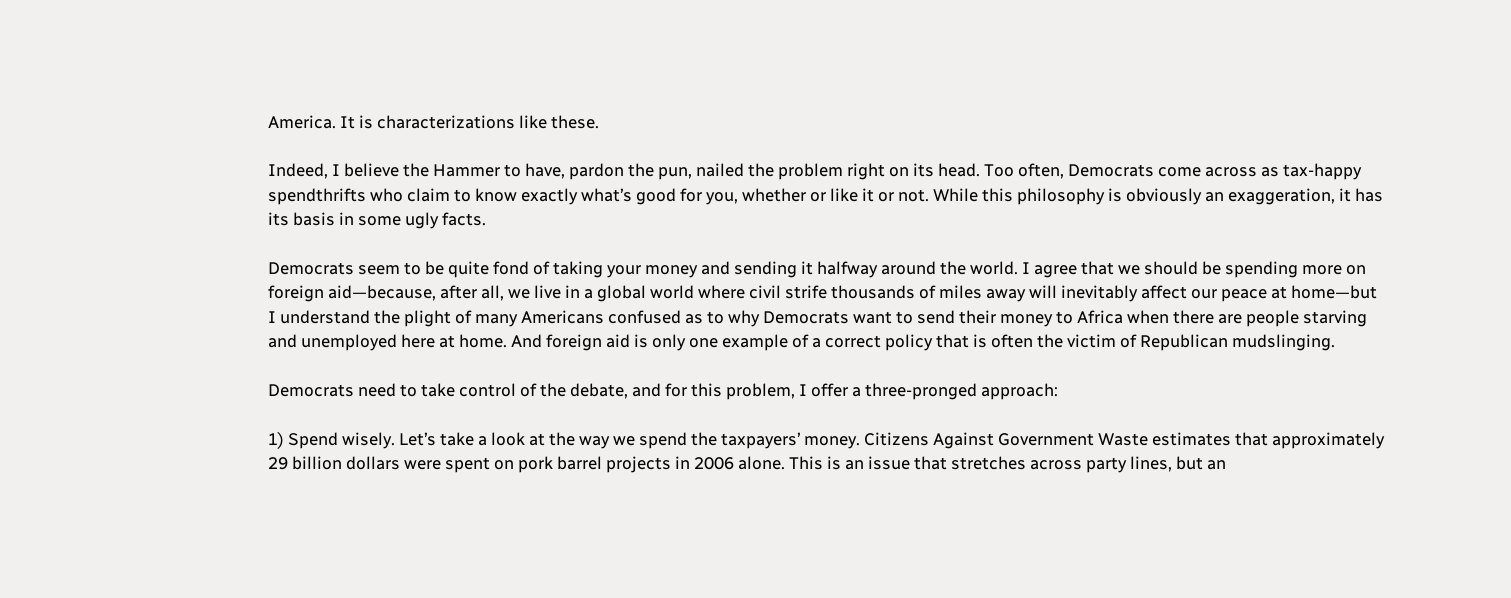America. It is characterizations like these.

Indeed, I believe the Hammer to have, pardon the pun, nailed the problem right on its head. Too often, Democrats come across as tax-happy spendthrifts who claim to know exactly what’s good for you, whether or like it or not. While this philosophy is obviously an exaggeration, it has its basis in some ugly facts.

Democrats seem to be quite fond of taking your money and sending it halfway around the world. I agree that we should be spending more on foreign aid—because, after all, we live in a global world where civil strife thousands of miles away will inevitably affect our peace at home—but I understand the plight of many Americans confused as to why Democrats want to send their money to Africa when there are people starving and unemployed here at home. And foreign aid is only one example of a correct policy that is often the victim of Republican mudslinging.

Democrats need to take control of the debate, and for this problem, I offer a three-pronged approach:

1) Spend wisely. Let’s take a look at the way we spend the taxpayers’ money. Citizens Against Government Waste estimates that approximately 29 billion dollars were spent on pork barrel projects in 2006 alone. This is an issue that stretches across party lines, but an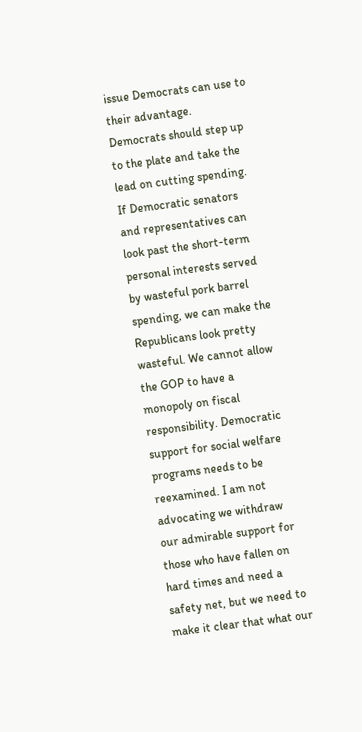issue Democrats can use to their advantage. Democrats should step up to the plate and take the lead on cutting spending. If Democratic senators and representatives can look past the short-term personal interests served by wasteful pork barrel spending, we can make the Republicans look pretty wasteful. We cannot allow the GOP to have a monopoly on fiscal responsibility. Democratic support for social welfare programs needs to be reexamined. I am not advocating we withdraw our admirable support for those who have fallen on hard times and need a safety net, but we need to make it clear that what our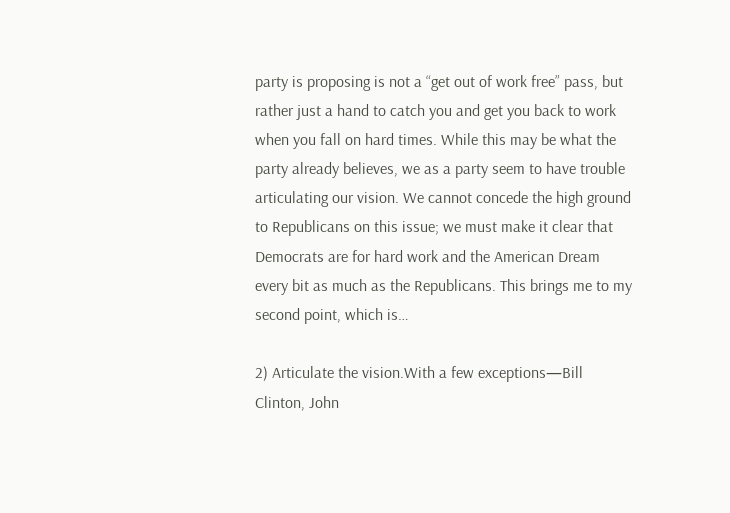party is proposing is not a “get out of work free” pass, but rather just a hand to catch you and get you back to work when you fall on hard times. While this may be what the party already believes, we as a party seem to have trouble articulating our vision. We cannot concede the high ground to Republicans on this issue; we must make it clear that Democrats are for hard work and the American Dream every bit as much as the Republicans. This brings me to my second point, which is…

2) Articulate the vision.With a few exceptions—Bill Clinton, John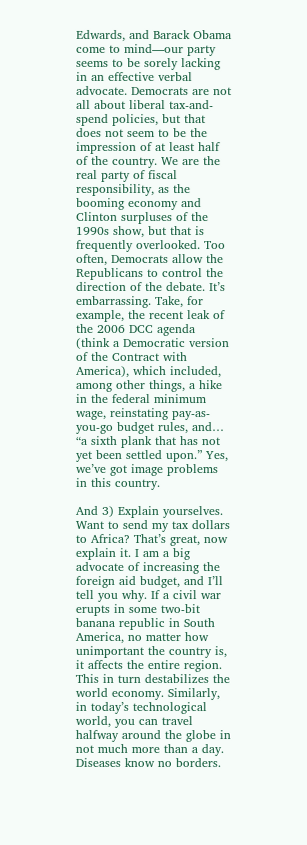Edwards, and Barack Obama come to mind—our party seems to be sorely lacking in an effective verbal advocate. Democrats are not all about liberal tax-and-spend policies, but that does not seem to be the impression of at least half of the country. We are the real party of fiscal responsibility, as the booming economy and Clinton surpluses of the 1990s show, but that is frequently overlooked. Too often, Democrats allow the Republicans to control the direction of the debate. It’s embarrassing. Take, for example, the recent leak of the 2006 DCC agenda (think a Democratic version of the Contract with America), which included, among other things, a hike in the federal minimum wage, reinstating pay-as-you-go budget rules, and… “a sixth plank that has not yet been settled upon.” Yes, we’ve got image problems in this country.

And 3) Explain yourselves. Want to send my tax dollars to Africa? That’s great, now explain it. I am a big advocate of increasing the foreign aid budget, and I’ll tell you why. If a civil war erupts in some two-bit banana republic in South America, no matter how unimportant the country is, it affects the entire region. This in turn destabilizes the world economy. Similarly, in today’s technological world, you can travel halfway around the globe in not much more than a day. Diseases know no borders.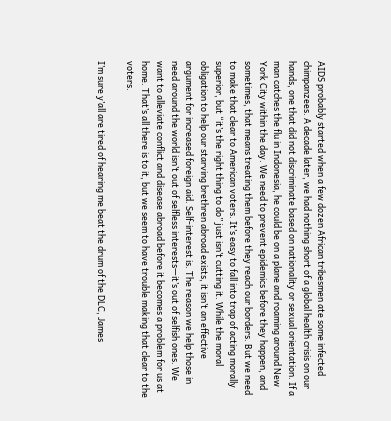AIDS probably started when a few dozen African tribesmen ate some infected chimpanzees. A decade later, we had nothing short of a global health crisis on our hands, one that did not discriminate based on nationality or sexual orientation. If a man catches the flu in Indonesia, he could be on a plane and roaming around New York City within the day. We need to prevent epidemics before they happen, and sometimes, that means treating them before they reach our borders. But we need to make that clear to American voters. It’s easy to fall into trap of acting morally superior, but “it’s the right thing to do” just isn’t cutting it. While the moral obligation to help our starving brethren abroad exists, it isn’t an effective argument for increased foreign aid. Self-interest is. The reason we help those in need around the world isn’t out of selfless interests—it’s out of selfish ones. We want to alleviate conflict and disease abroad before it becomes a problem for us at home. That’s all there is to it, but we seem to have trouble making that clear to the voters.

I’m sure y’all are tired of hearing me beat the drum of the DLC, James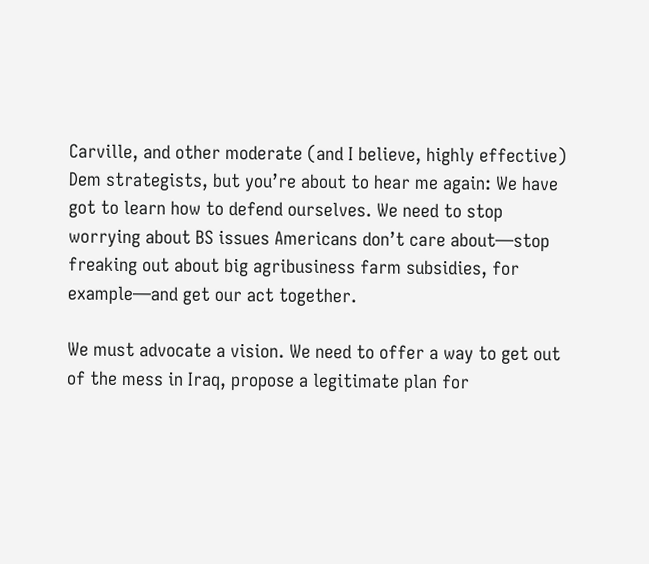Carville, and other moderate (and I believe, highly effective) Dem strategists, but you’re about to hear me again: We have got to learn how to defend ourselves. We need to stop worrying about BS issues Americans don’t care about—stop freaking out about big agribusiness farm subsidies, for example—and get our act together.

We must advocate a vision. We need to offer a way to get out of the mess in Iraq, propose a legitimate plan for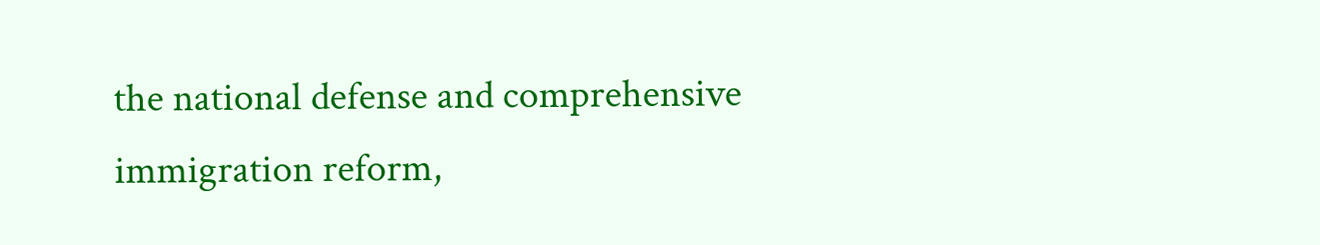the national defense and comprehensive immigration reform,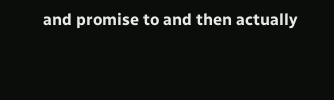and promise to and then actually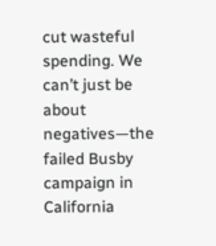cut wasteful spending. We can’t just be about negatives—the failed Busby campaign in California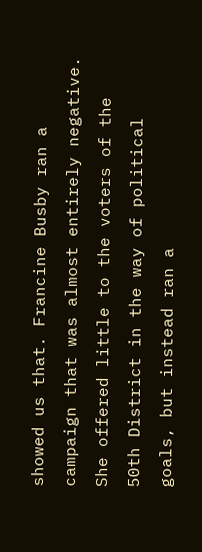showed us that. Francine Busby ran a campaign that was almost entirely negative. She offered little to the voters of the 50th District in the way of political goals, but instead ran a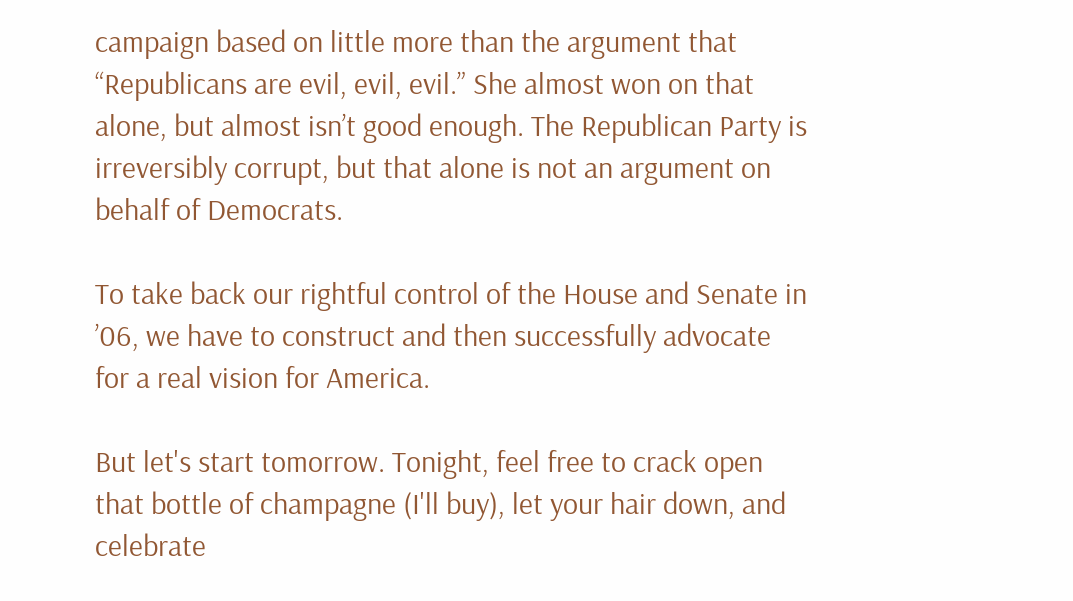campaign based on little more than the argument that “Republicans are evil, evil, evil.” She almost won on that alone, but almost isn’t good enough. The Republican Party is irreversibly corrupt, but that alone is not an argument on behalf of Democrats.

To take back our rightful control of the House and Senate in ’06, we have to construct and then successfully advocate for a real vision for America.

But let's start tomorrow. Tonight, feel free to crack open that bottle of champagne (I'll buy), let your hair down, and celebrate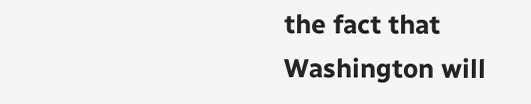the fact that Washington will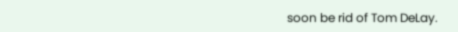soon be rid of Tom DeLay.